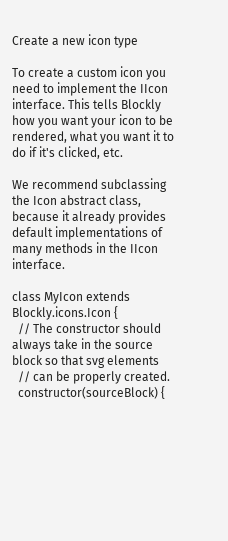Create a new icon type

To create a custom icon you need to implement the IIcon interface. This tells Blockly how you want your icon to be rendered, what you want it to do if it's clicked, etc.

We recommend subclassing the Icon abstract class, because it already provides default implementations of many methods in the IIcon interface.

class MyIcon extends Blockly.icons.Icon {
  // The constructor should always take in the source block so that svg elements
  // can be properly created.
  constructor(sourceBlock) {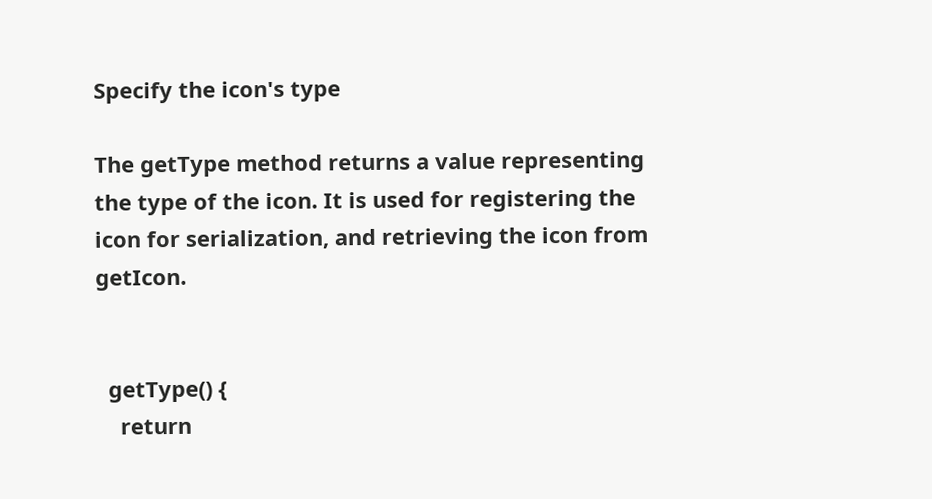Specify the icon's type

The getType method returns a value representing the type of the icon. It is used for registering the icon for serialization, and retrieving the icon from getIcon.


  getType() {
    return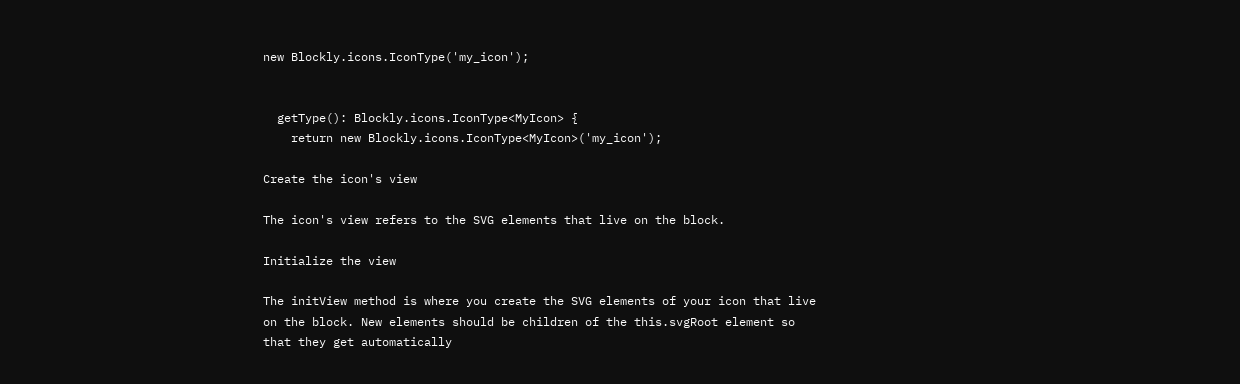new Blockly.icons.IconType('my_icon');


  getType(): Blockly.icons.IconType<MyIcon> {
    return new Blockly.icons.IconType<MyIcon>('my_icon');

Create the icon's view

The icon's view refers to the SVG elements that live on the block.

Initialize the view

The initView method is where you create the SVG elements of your icon that live on the block. New elements should be children of the this.svgRoot element so that they get automatically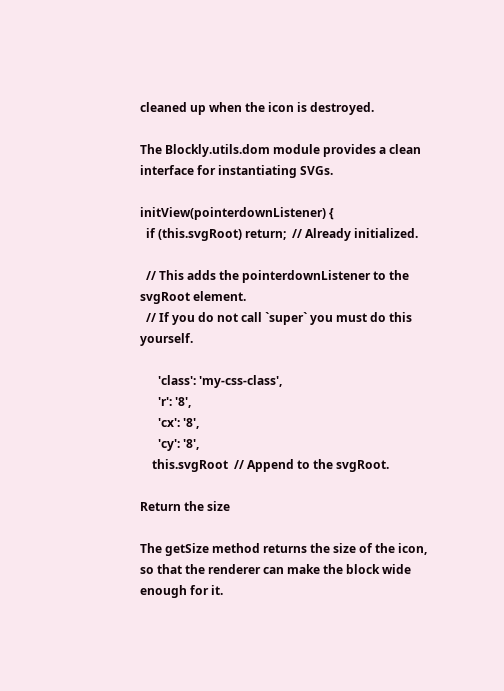cleaned up when the icon is destroyed.

The Blockly.utils.dom module provides a clean interface for instantiating SVGs.

initView(pointerdownListener) {
  if (this.svgRoot) return;  // Already initialized.

  // This adds the pointerdownListener to the svgRoot element.
  // If you do not call `super` you must do this yourself.

      'class': 'my-css-class',
      'r': '8',
      'cx': '8',
      'cy': '8',
    this.svgRoot  // Append to the svgRoot.

Return the size

The getSize method returns the size of the icon, so that the renderer can make the block wide enough for it.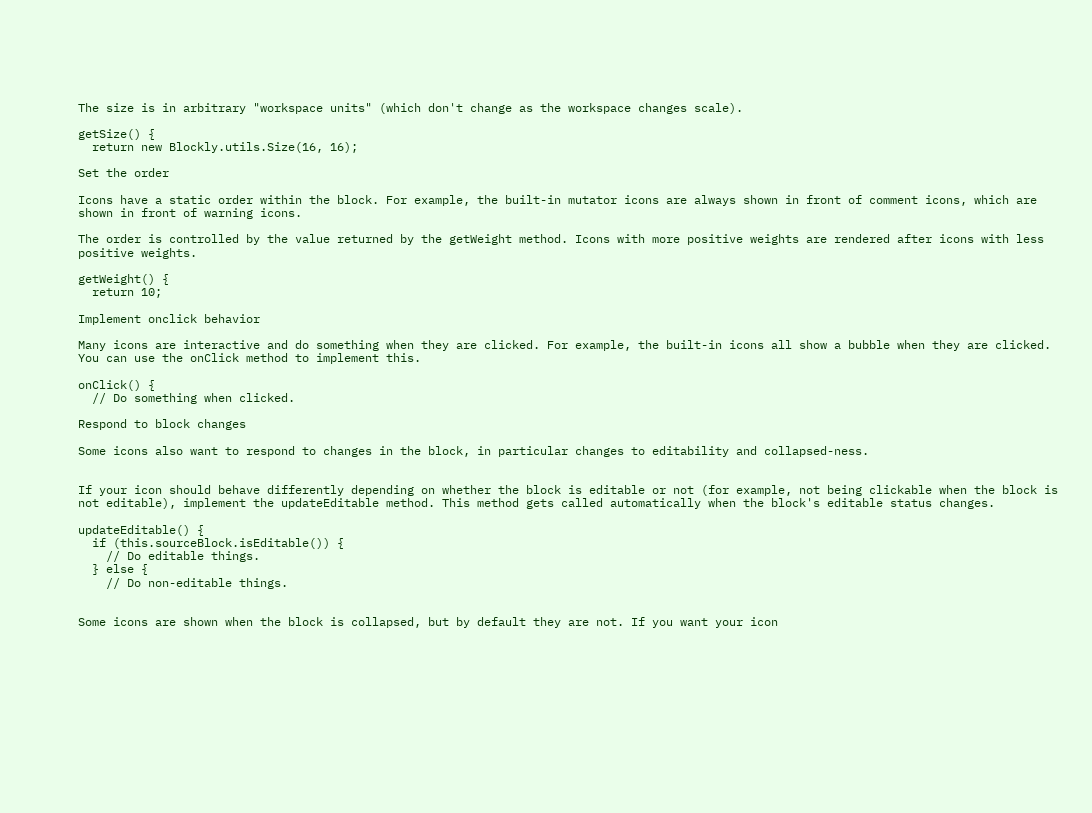The size is in arbitrary "workspace units" (which don't change as the workspace changes scale).

getSize() {
  return new Blockly.utils.Size(16, 16);

Set the order

Icons have a static order within the block. For example, the built-in mutator icons are always shown in front of comment icons, which are shown in front of warning icons.

The order is controlled by the value returned by the getWeight method. Icons with more positive weights are rendered after icons with less positive weights.

getWeight() {
  return 10;

Implement onclick behavior

Many icons are interactive and do something when they are clicked. For example, the built-in icons all show a bubble when they are clicked. You can use the onClick method to implement this.

onClick() {
  // Do something when clicked.

Respond to block changes

Some icons also want to respond to changes in the block, in particular changes to editability and collapsed-ness.


If your icon should behave differently depending on whether the block is editable or not (for example, not being clickable when the block is not editable), implement the updateEditable method. This method gets called automatically when the block's editable status changes.

updateEditable() {
  if (this.sourceBlock.isEditable()) {
    // Do editable things.
  } else {
    // Do non-editable things.


Some icons are shown when the block is collapsed, but by default they are not. If you want your icon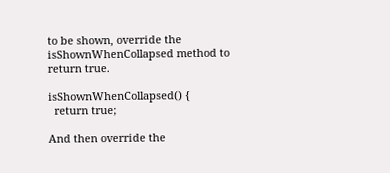to be shown, override the isShownWhenCollapsed method to return true.

isShownWhenCollapsed() {
  return true;

And then override the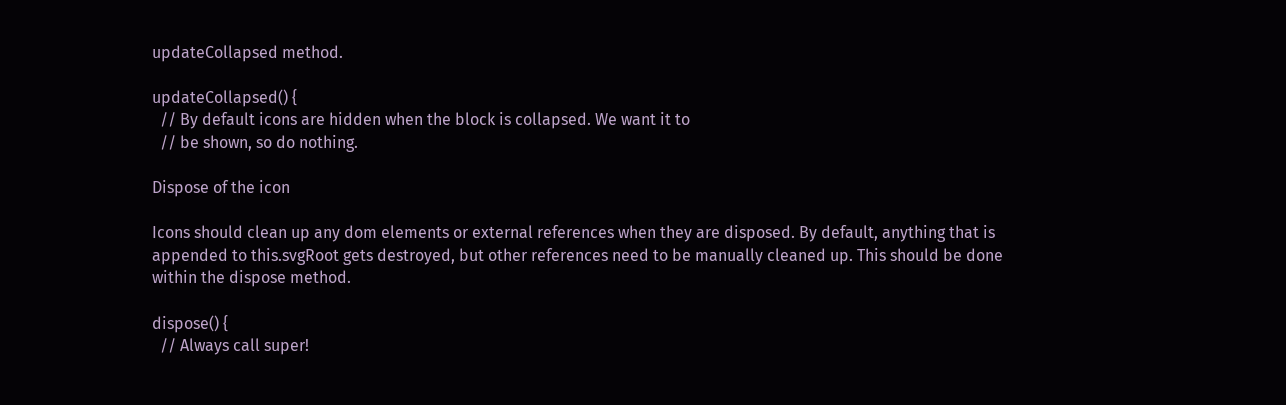updateCollapsed method.

updateCollapsed() {
  // By default icons are hidden when the block is collapsed. We want it to
  // be shown, so do nothing.

Dispose of the icon

Icons should clean up any dom elements or external references when they are disposed. By default, anything that is appended to this.svgRoot gets destroyed, but other references need to be manually cleaned up. This should be done within the dispose method.

dispose() {
  // Always call super!